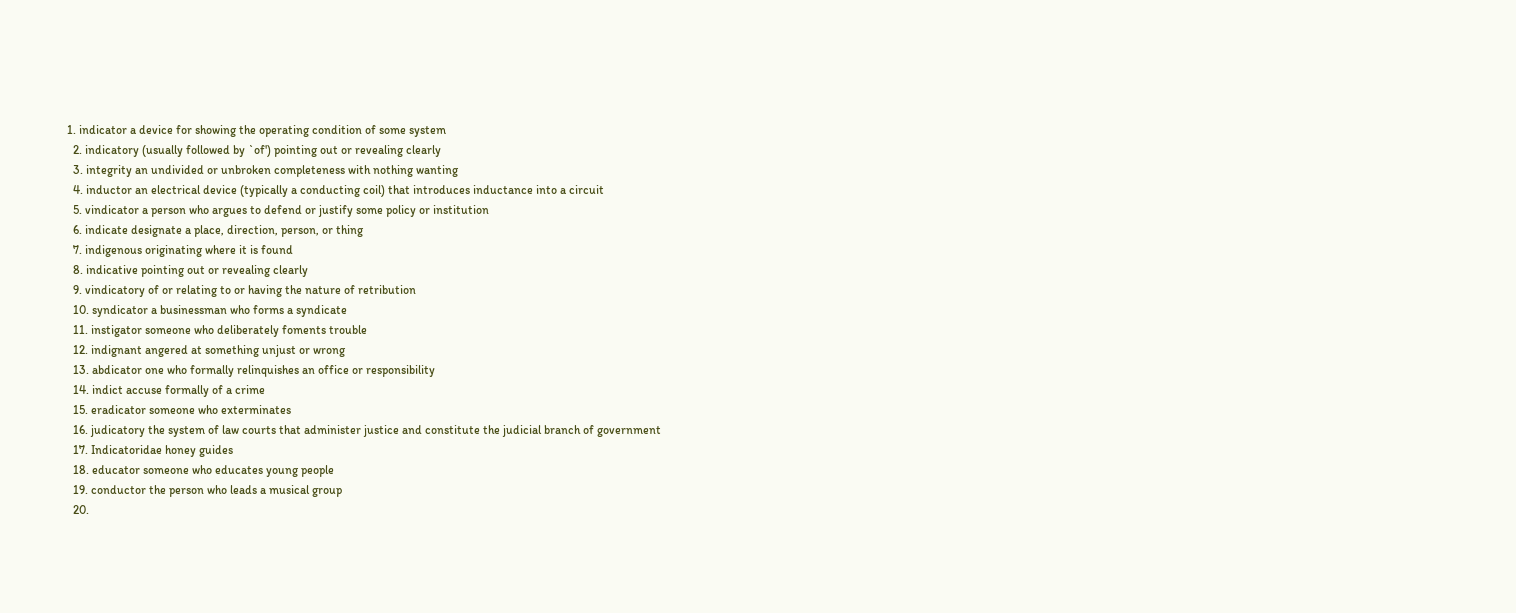1. indicator a device for showing the operating condition of some system
  2. indicatory (usually followed by `of') pointing out or revealing clearly
  3. integrity an undivided or unbroken completeness with nothing wanting
  4. inductor an electrical device (typically a conducting coil) that introduces inductance into a circuit
  5. vindicator a person who argues to defend or justify some policy or institution
  6. indicate designate a place, direction, person, or thing
  7. indigenous originating where it is found
  8. indicative pointing out or revealing clearly
  9. vindicatory of or relating to or having the nature of retribution
  10. syndicator a businessman who forms a syndicate
  11. instigator someone who deliberately foments trouble
  12. indignant angered at something unjust or wrong
  13. abdicator one who formally relinquishes an office or responsibility
  14. indict accuse formally of a crime
  15. eradicator someone who exterminates
  16. judicatory the system of law courts that administer justice and constitute the judicial branch of government
  17. Indicatoridae honey guides
  18. educator someone who educates young people
  19. conductor the person who leads a musical group
  20.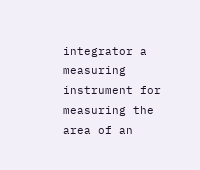integrator a measuring instrument for measuring the area of an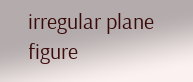irregular plane figure